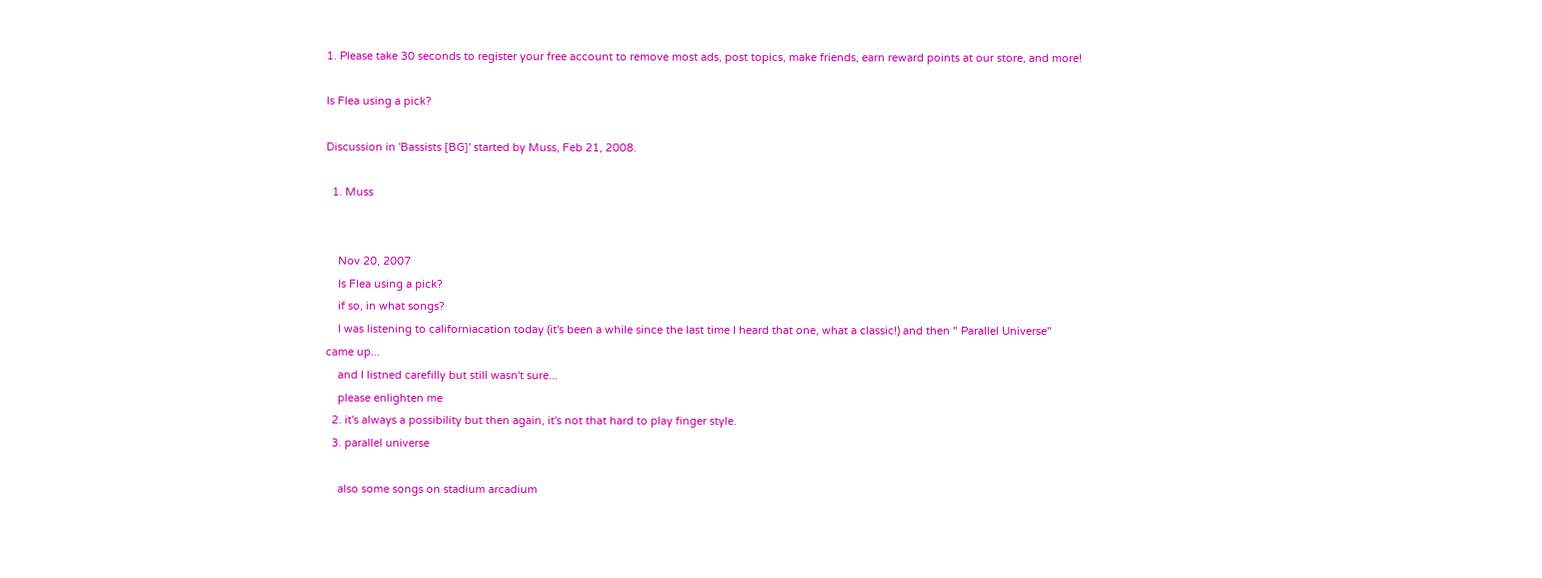1. Please take 30 seconds to register your free account to remove most ads, post topics, make friends, earn reward points at our store, and more!

Is Flea using a pick?

Discussion in 'Bassists [BG]' started by Muss, Feb 21, 2008.

  1. Muss


    Nov 20, 2007
    Is Flea using a pick?
    if so, in what songs?
    I was listening to californiacation today (it's been a while since the last time I heard that one, what a classic!) and then " Parallel Universe" came up...
    and I listned carefilly but still wasn't sure...
    please enlighten me
  2. it's always a possibility but then again, it's not that hard to play finger style.
  3. parallel universe

    also some songs on stadium arcadium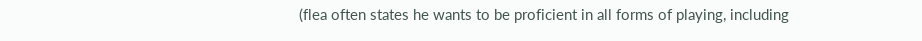(flea often states he wants to be proficient in all forms of playing, including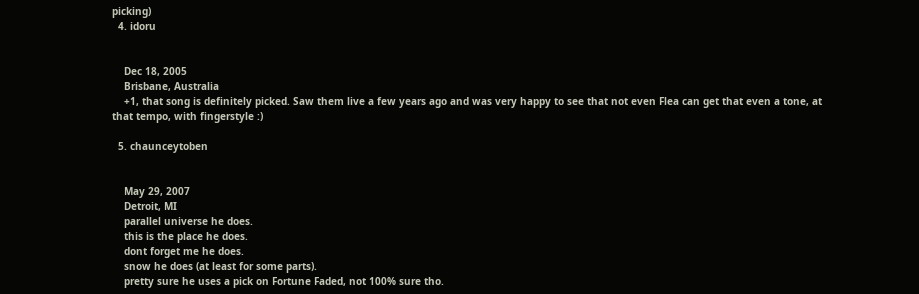picking)
  4. idoru


    Dec 18, 2005
    Brisbane, Australia
    +1, that song is definitely picked. Saw them live a few years ago and was very happy to see that not even Flea can get that even a tone, at that tempo, with fingerstyle :)

  5. chaunceytoben


    May 29, 2007
    Detroit, MI
    parallel universe he does.
    this is the place he does.
    dont forget me he does.
    snow he does (at least for some parts).
    pretty sure he uses a pick on Fortune Faded, not 100% sure tho.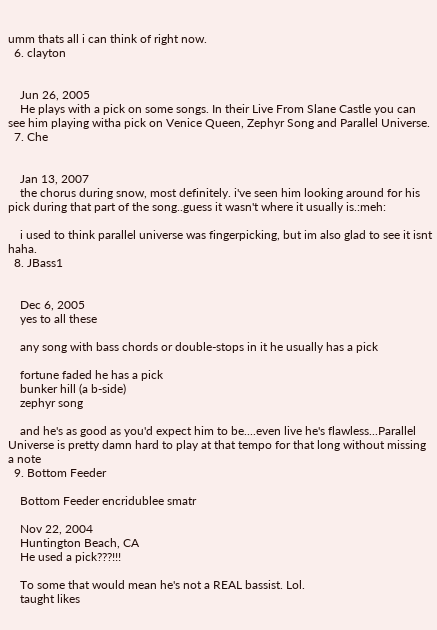umm thats all i can think of right now.
  6. clayton


    Jun 26, 2005
    He plays with a pick on some songs. In their Live From Slane Castle you can see him playing witha pick on Venice Queen, Zephyr Song and Parallel Universe.
  7. Che


    Jan 13, 2007
    the chorus during snow, most definitely. i've seen him looking around for his pick during that part of the song..guess it wasn't where it usually is.:meh:

    i used to think parallel universe was fingerpicking, but im also glad to see it isnt haha.
  8. JBass1


    Dec 6, 2005
    yes to all these

    any song with bass chords or double-stops in it he usually has a pick

    fortune faded he has a pick
    bunker hill (a b-side)
    zephyr song

    and he's as good as you'd expect him to be....even live he's flawless...Parallel Universe is pretty damn hard to play at that tempo for that long without missing a note
  9. Bottom Feeder

    Bottom Feeder encridublee smatr

    Nov 22, 2004
    Huntington Beach, CA
    He used a pick???!!!

    To some that would mean he's not a REAL bassist. Lol.
    taught likes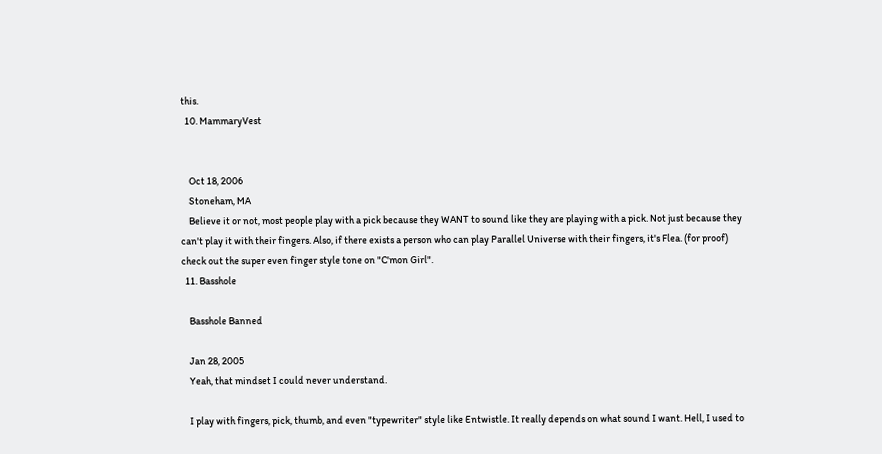this.
  10. MammaryVest


    Oct 18, 2006
    Stoneham, MA
    Believe it or not, most people play with a pick because they WANT to sound like they are playing with a pick. Not just because they can't play it with their fingers. Also, if there exists a person who can play Parallel Universe with their fingers, it's Flea. (for proof) check out the super even finger style tone on "C'mon Girl".
  11. Basshole

    Basshole Banned

    Jan 28, 2005
    Yeah, that mindset I could never understand.

    I play with fingers, pick, thumb, and even "typewriter" style like Entwistle. It really depends on what sound I want. Hell, I used to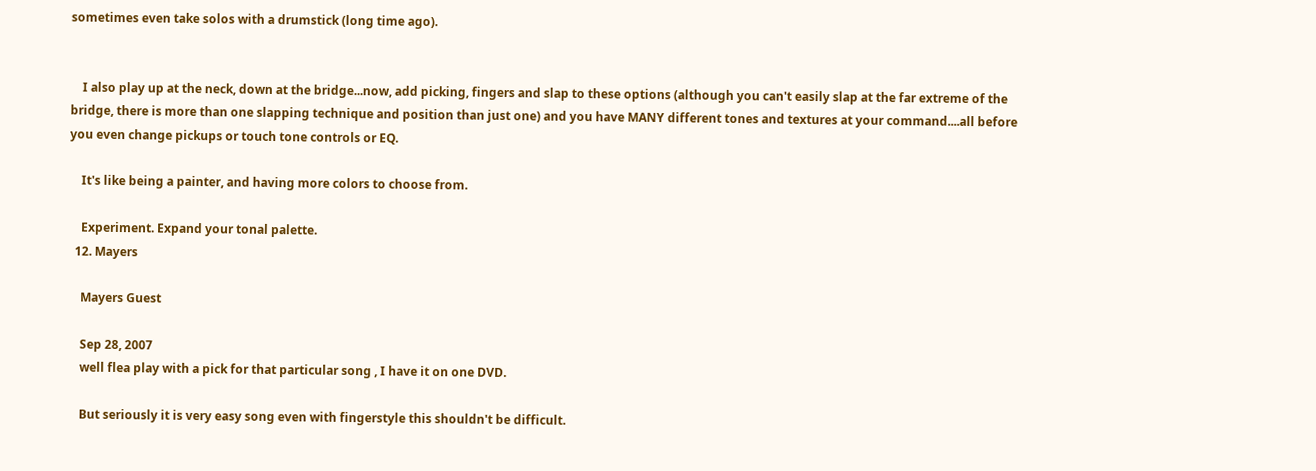sometimes even take solos with a drumstick (long time ago).


    I also play up at the neck, down at the bridge...now, add picking, fingers and slap to these options (although you can't easily slap at the far extreme of the bridge, there is more than one slapping technique and position than just one) and you have MANY different tones and textures at your command....all before you even change pickups or touch tone controls or EQ.

    It's like being a painter, and having more colors to choose from.

    Experiment. Expand your tonal palette.
  12. Mayers

    Mayers Guest

    Sep 28, 2007
    well flea play with a pick for that particular song , I have it on one DVD.

    But seriously it is very easy song even with fingerstyle this shouldn't be difficult.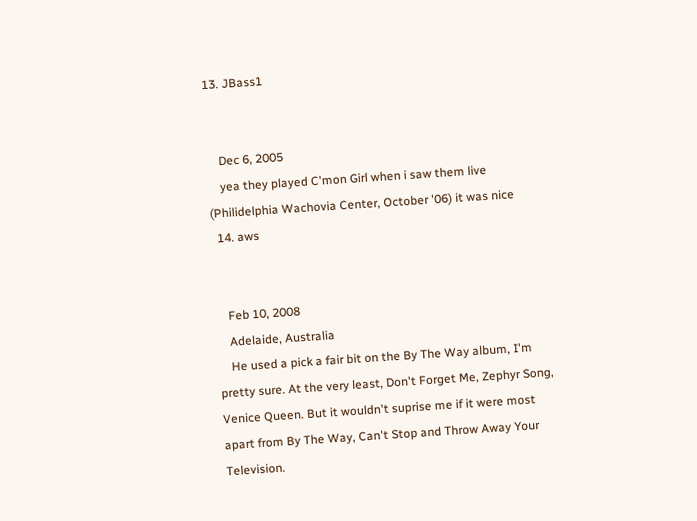13. JBass1


    Dec 6, 2005
    yea they played C'mon Girl when i saw them live (Philidelphia Wachovia Center, October '06) it was nice
  14. aws


    Feb 10, 2008
    Adelaide, Australia
    He used a pick a fair bit on the By The Way album, I'm pretty sure. At the very least, Don't Forget Me, Zephyr Song, Venice Queen. But it wouldn't suprise me if it were most apart from By The Way, Can't Stop and Throw Away Your Television.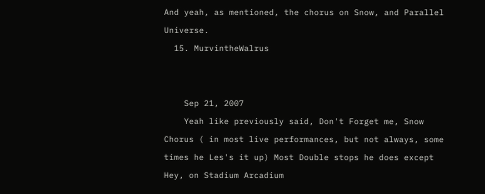And yeah, as mentioned, the chorus on Snow, and Parallel Universe.
  15. MurvintheWalrus


    Sep 21, 2007
    Yeah like previously said, Don't Forget me, Snow Chorus ( in most live performances, but not always, some times he Les's it up) Most Double stops he does except Hey, on Stadium Arcadium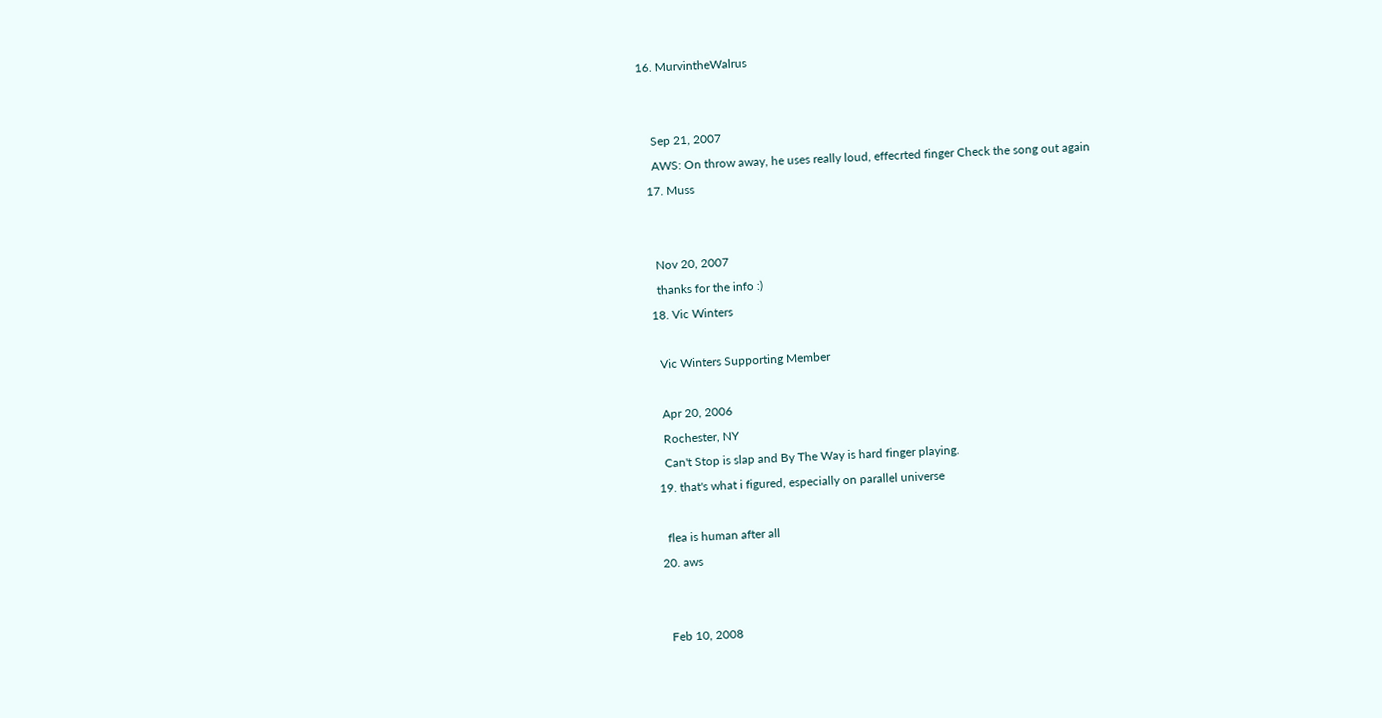16. MurvintheWalrus


    Sep 21, 2007
    AWS: On throw away, he uses really loud, effecrted finger Check the song out again
  17. Muss


    Nov 20, 2007
    thanks for the info :)
  18. Vic Winters

    Vic Winters Supporting Member

    Apr 20, 2006
    Rochester, NY
    Can't Stop is slap and By The Way is hard finger playing.
  19. that's what i figured, especially on parallel universe

    flea is human after all
  20. aws


    Feb 10, 2008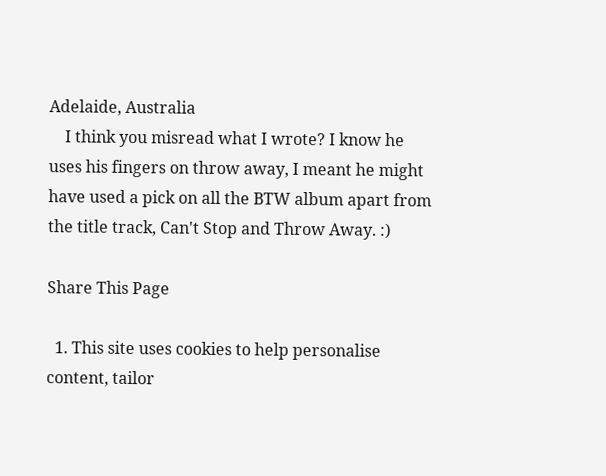Adelaide, Australia
    I think you misread what I wrote? I know he uses his fingers on throw away, I meant he might have used a pick on all the BTW album apart from the title track, Can't Stop and Throw Away. :)

Share This Page

  1. This site uses cookies to help personalise content, tailor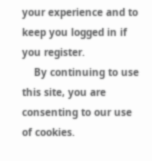your experience and to keep you logged in if you register.
    By continuing to use this site, you are consenting to our use of cookies.